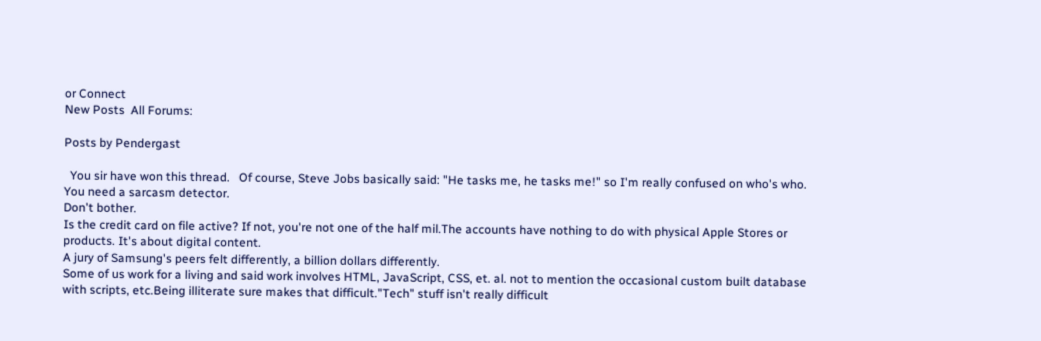or Connect
New Posts  All Forums:

Posts by Pendergast

  You sir have won this thread.   Of course, Steve Jobs basically said: "He tasks me, he tasks me!" so I'm really confused on who's who.
You need a sarcasm detector.
Don't bother.
Is the credit card on file active? If not, you're not one of the half mil.The accounts have nothing to do with physical Apple Stores or products. It's about digital content.
A jury of Samsung's peers felt differently, a billion dollars differently.
Some of us work for a living and said work involves HTML, JavaScript, CSS, et. al. not to mention the occasional custom built database with scripts, etc.Being illiterate sure makes that difficult."Tech" stuff isn't really difficult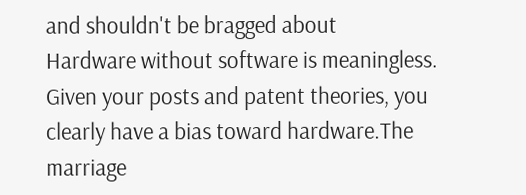and shouldn't be bragged about
Hardware without software is meaningless. Given your posts and patent theories, you clearly have a bias toward hardware.The marriage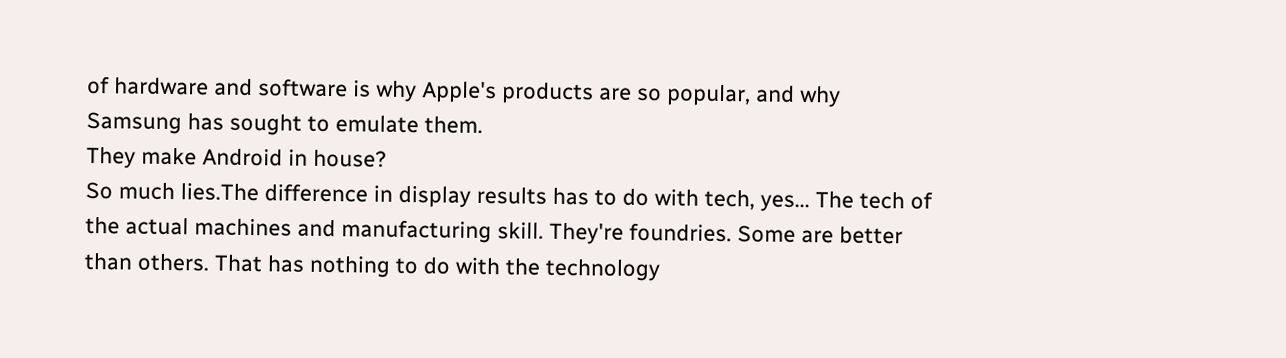of hardware and software is why Apple's products are so popular, and why Samsung has sought to emulate them.
They make Android in house?
So much lies.The difference in display results has to do with tech, yes... The tech of the actual machines and manufacturing skill. They're foundries. Some are better than others. That has nothing to do with the technology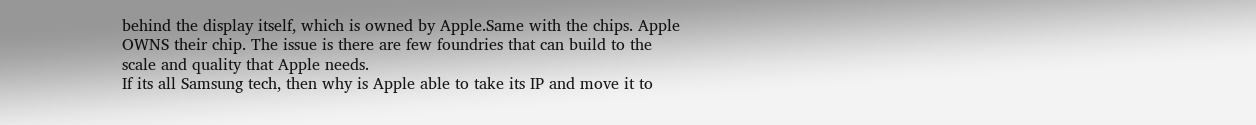behind the display itself, which is owned by Apple.Same with the chips. Apple OWNS their chip. The issue is there are few foundries that can build to the scale and quality that Apple needs.
If its all Samsung tech, then why is Apple able to take its IP and move it to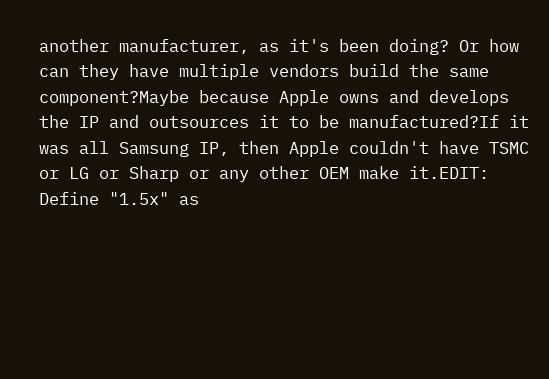another manufacturer, as it's been doing? Or how can they have multiple vendors build the same component?Maybe because Apple owns and develops the IP and outsources it to be manufactured?If it was all Samsung IP, then Apple couldn't have TSMC or LG or Sharp or any other OEM make it.EDIT: Define "1.5x" as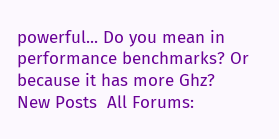powerful... Do you mean in performance benchmarks? Or because it has more Ghz?
New Posts  All Forums: